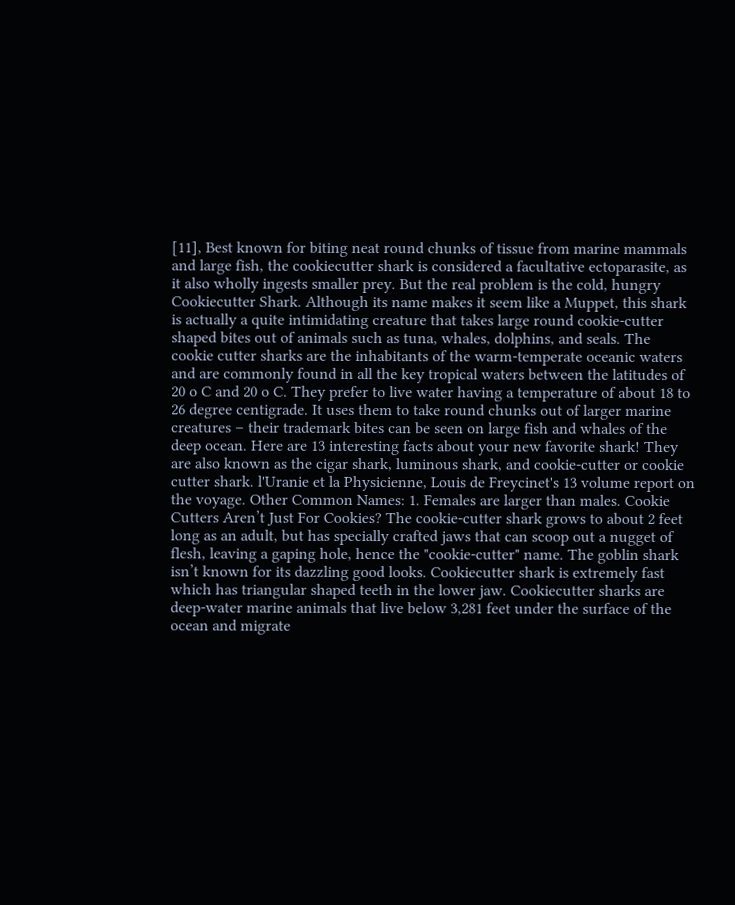[11], Best known for biting neat round chunks of tissue from marine mammals and large fish, the cookiecutter shark is considered a facultative ectoparasite, as it also wholly ingests smaller prey. But the real problem is the cold, hungry Cookiecutter Shark. Although its name makes it seem like a Muppet, this shark is actually a quite intimidating creature that takes large round cookie-cutter shaped bites out of animals such as tuna, whales, dolphins, and seals. The cookie cutter sharks are the inhabitants of the warm-temperate oceanic waters and are commonly found in all the key tropical waters between the latitudes of 20 o C and 20 o C. They prefer to live water having a temperature of about 18 to 26 degree centigrade. It uses them to take round chunks out of larger marine creatures – their trademark bites can be seen on large fish and whales of the deep ocean. Here are 13 interesting facts about your new favorite shark! They are also known as the cigar shark, luminous shark, and cookie-cutter or cookie cutter shark. l'Uranie et la Physicienne, Louis de Freycinet's 13 volume report on the voyage. Other Common Names: 1. Females are larger than males. Cookie Cutters Aren’t Just For Cookies? The cookie-cutter shark grows to about 2 feet long as an adult, but has specially crafted jaws that can scoop out a nugget of flesh, leaving a gaping hole, hence the "cookie-cutter" name. The goblin shark isn’t known for its dazzling good looks. Cookiecutter shark is extremely fast which has triangular shaped teeth in the lower jaw. Cookiecutter sharks are deep-water marine animals that live below 3,281 feet under the surface of the ocean and migrate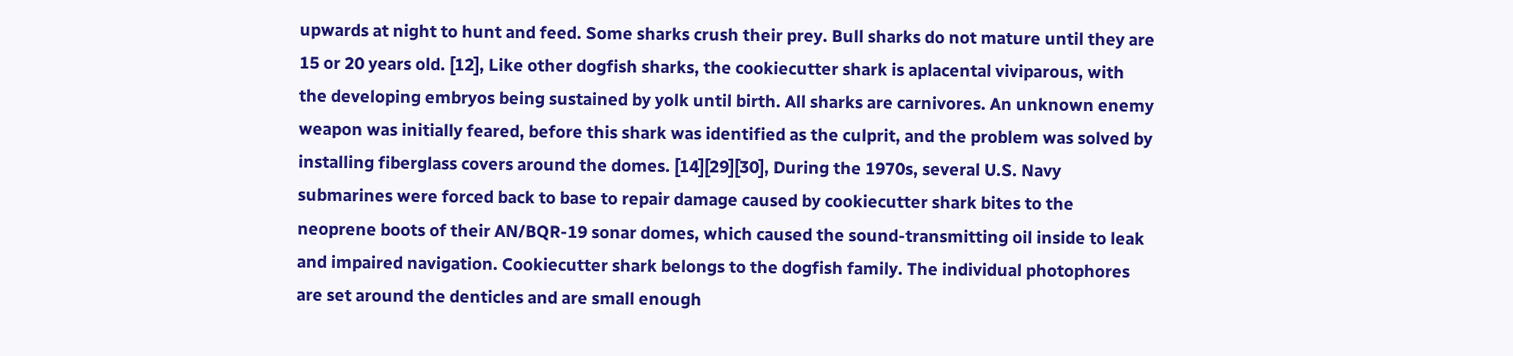upwards at night to hunt and feed. Some sharks crush their prey. Bull sharks do not mature until they are 15 or 20 years old. [12], Like other dogfish sharks, the cookiecutter shark is aplacental viviparous, with the developing embryos being sustained by yolk until birth. All sharks are carnivores. An unknown enemy weapon was initially feared, before this shark was identified as the culprit, and the problem was solved by installing fiberglass covers around the domes. [14][29][30], During the 1970s, several U.S. Navy submarines were forced back to base to repair damage caused by cookiecutter shark bites to the neoprene boots of their AN/BQR-19 sonar domes, which caused the sound-transmitting oil inside to leak and impaired navigation. Cookiecutter shark belongs to the dogfish family. The individual photophores are set around the denticles and are small enough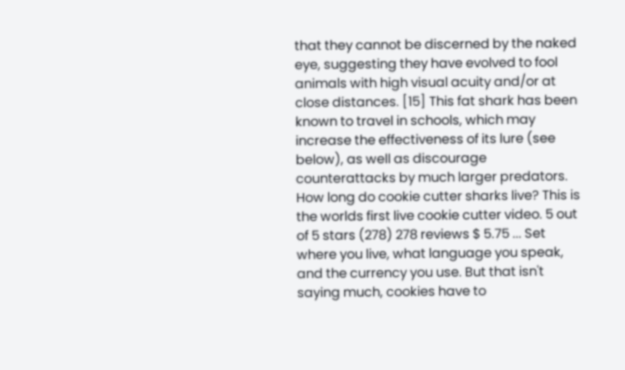that they cannot be discerned by the naked eye, suggesting they have evolved to fool animals with high visual acuity and/or at close distances. [15] This fat shark has been known to travel in schools, which may increase the effectiveness of its lure (see below), as well as discourage counterattacks by much larger predators. How long do cookie cutter sharks live? This is the worlds first live cookie cutter video. 5 out of 5 stars (278) 278 reviews $ 5.75 ... Set where you live, what language you speak, and the currency you use. But that isn't saying much, cookies have to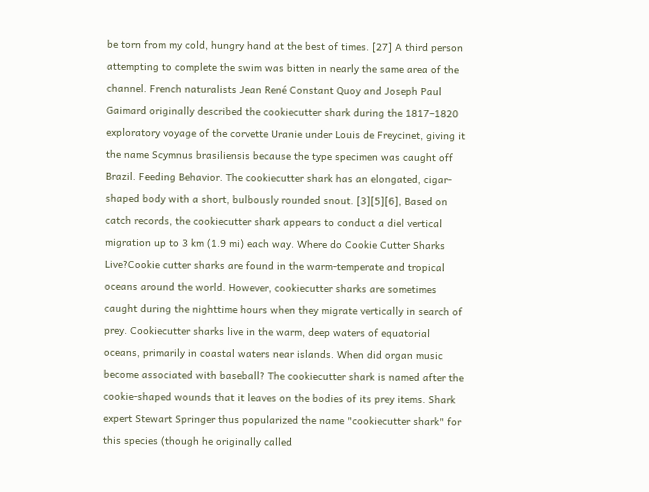be torn from my cold, hungry hand at the best of times. [27] A third person attempting to complete the swim was bitten in nearly the same area of the channel. French naturalists Jean René Constant Quoy and Joseph Paul Gaimard originally described the cookiecutter shark during the 1817–1820 exploratory voyage of the corvette Uranie under Louis de Freycinet, giving it the name Scymnus brasiliensis because the type specimen was caught off Brazil. Feeding Behavior. The cookiecutter shark has an elongated, cigar-shaped body with a short, bulbously rounded snout. [3][5][6], Based on catch records, the cookiecutter shark appears to conduct a diel vertical migration up to 3 km (1.9 mi) each way. Where do Cookie Cutter Sharks Live?Cookie cutter sharks are found in the warm-temperate and tropical oceans around the world. However, cookiecutter sharks are sometimes caught during the nighttime hours when they migrate vertically in search of prey. Cookiecutter sharks live in the warm, deep waters of equatorial oceans, primarily in coastal waters near islands. When did organ music become associated with baseball? The cookiecutter shark is named after the cookie-shaped wounds that it leaves on the bodies of its prey items. Shark expert Stewart Springer thus popularized the name "cookiecutter shark" for this species (though he originally called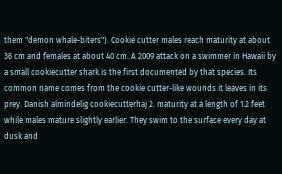them "demon whale-biters"). Cookie cutter males reach maturity at about 36 cm and females at about 40 cm. A 2009 attack on a swimmer in Hawaii by a small cookiecutter shark is the first documented by that species. Its common name comes from the cookie cutter-like wounds it leaves in its prey. Danish almindelig cookiecutterhaj 2. maturity at a length of 1.2 feet while males mature slightly earlier. They swim to the surface every day at dusk and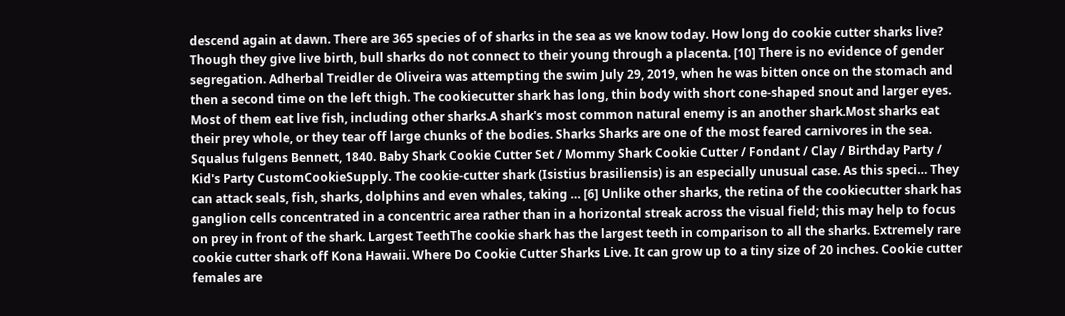descend again at dawn. There are 365 species of of sharks in the sea as we know today. How long do cookie cutter sharks live? Though they give live birth, bull sharks do not connect to their young through a placenta. [10] There is no evidence of gender segregation. Adherbal Treidler de Oliveira was attempting the swim July 29, 2019, when he was bitten once on the stomach and then a second time on the left thigh. The cookiecutter shark has long, thin body with short cone-shaped snout and larger eyes. Most of them eat live fish, including other sharks.A shark's most common natural enemy is an another shark.Most sharks eat their prey whole, or they tear off large chunks of the bodies. Sharks Sharks are one of the most feared carnivores in the sea. Squalus fulgens Bennett, 1840. Baby Shark Cookie Cutter Set / Mommy Shark Cookie Cutter / Fondant / Clay / Birthday Party / Kid's Party CustomCookieSupply. The cookie-cutter shark (Isistius brasiliensis) is an especially unusual case. As this speci… They can attack seals, fish, sharks, dolphins and even whales, taking … [6] Unlike other sharks, the retina of the cookiecutter shark has ganglion cells concentrated in a concentric area rather than in a horizontal streak across the visual field; this may help to focus on prey in front of the shark. Largest TeethThe cookie shark has the largest teeth in comparison to all the sharks. Extremely rare cookie cutter shark off Kona Hawaii. Where Do Cookie Cutter Sharks Live. It can grow up to a tiny size of 20 inches. Cookie cutter females are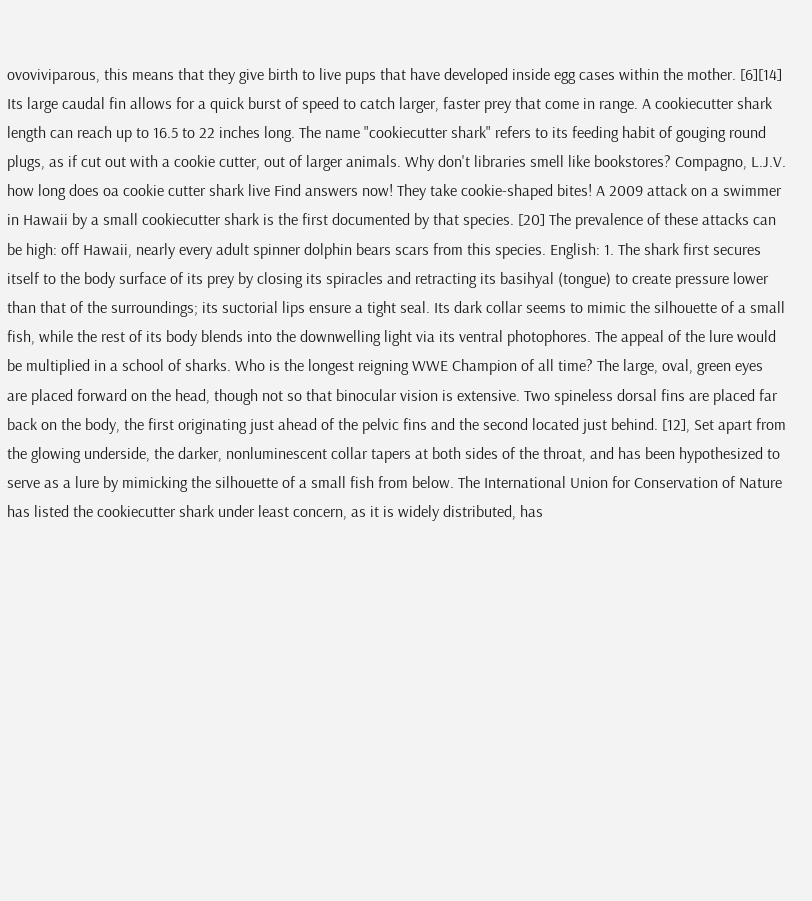ovoviviparous, this means that they give birth to live pups that have developed inside egg cases within the mother. [6][14] Its large caudal fin allows for a quick burst of speed to catch larger, faster prey that come in range. A cookiecutter shark length can reach up to 16.5 to 22 inches long. The name "cookiecutter shark" refers to its feeding habit of gouging round plugs, as if cut out with a cookie cutter, out of larger animals. Why don't libraries smell like bookstores? Compagno, L.J.V. how long does oa cookie cutter shark live Find answers now! They take cookie-shaped bites! A 2009 attack on a swimmer in Hawaii by a small cookiecutter shark is the first documented by that species. [20] The prevalence of these attacks can be high: off Hawaii, nearly every adult spinner dolphin bears scars from this species. English: 1. The shark first secures itself to the body surface of its prey by closing its spiracles and retracting its basihyal (tongue) to create pressure lower than that of the surroundings; its suctorial lips ensure a tight seal. Its dark collar seems to mimic the silhouette of a small fish, while the rest of its body blends into the downwelling light via its ventral photophores. The appeal of the lure would be multiplied in a school of sharks. Who is the longest reigning WWE Champion of all time? The large, oval, green eyes are placed forward on the head, though not so that binocular vision is extensive. Two spineless dorsal fins are placed far back on the body, the first originating just ahead of the pelvic fins and the second located just behind. [12], Set apart from the glowing underside, the darker, nonluminescent collar tapers at both sides of the throat, and has been hypothesized to serve as a lure by mimicking the silhouette of a small fish from below. The International Union for Conservation of Nature has listed the cookiecutter shark under least concern, as it is widely distributed, has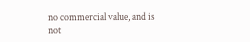no commercial value, and is not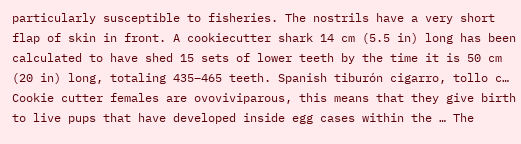particularly susceptible to fisheries. The nostrils have a very short flap of skin in front. A cookiecutter shark 14 cm (5.5 in) long has been calculated to have shed 15 sets of lower teeth by the time it is 50 cm (20 in) long, totaling 435–465 teeth. Spanish tiburón cigarro, tollo c… Cookie cutter females are ovoviviparous, this means that they give birth to live pups that have developed inside egg cases within the … The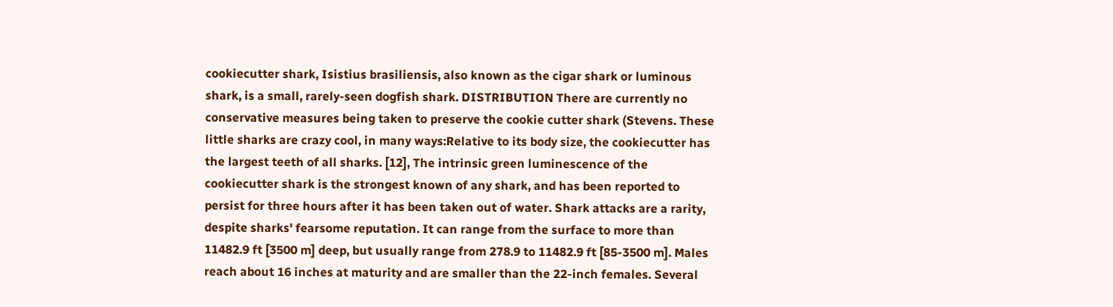cookiecutter shark, Isistius brasiliensis, also known as the cigar shark or luminous shark, is a small, rarely-seen dogfish shark. DISTRIBUTION There are currently no conservative measures being taken to preserve the cookie cutter shark (Stevens. These little sharks are crazy cool, in many ways:Relative to its body size, the cookiecutter has the largest teeth of all sharks. [12], The intrinsic green luminescence of the cookiecutter shark is the strongest known of any shark, and has been reported to persist for three hours after it has been taken out of water. Shark attacks are a rarity, despite sharks' fearsome reputation. It can range from the surface to more than 11482.9 ft [3500 m] deep, but usually range from 278.9 to 11482.9 ft [85-3500 m]. Males reach about 16 inches at maturity and are smaller than the 22-inch females. Several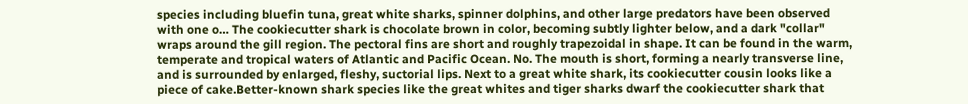species including bluefin tuna, great white sharks, spinner dolphins, and other large predators have been observed with one o… The cookiecutter shark is chocolate brown in color, becoming subtly lighter below, and a dark "collar" wraps around the gill region. The pectoral fins are short and roughly trapezoidal in shape. It can be found in the warm, temperate and tropical waters of Atlantic and Pacific Ocean. No. The mouth is short, forming a nearly transverse line, and is surrounded by enlarged, fleshy, suctorial lips. Next to a great white shark, its cookiecutter cousin looks like a piece of cake.Better-known shark species like the great whites and tiger sharks dwarf the cookiecutter shark that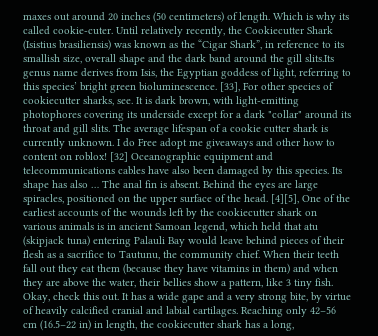maxes out around 20 inches (50 centimeters) of length. Which is why its called cookie-cuter. Until relatively recently, the Cookiecutter Shark (Isistius brasiliensis) was known as the “Cigar Shark”, in reference to its smallish size, overall shape and the dark band around the gill slits.Its genus name derives from Isis, the Egyptian goddess of light, referring to this species’ bright green bioluminescence. [33], For other species of cookiecutter sharks, see. It is dark brown, with light-emitting photophores covering its underside except for a dark "collar" around its throat and gill slits. The average lifespan of a cookie cutter shark is currently unknown. I do Free adopt me giveaways and other how to content on roblox! [32] Oceanographic equipment and telecommunications cables have also been damaged by this species. Its shape has also … The anal fin is absent. Behind the eyes are large spiracles, positioned on the upper surface of the head. [4][5], One of the earliest accounts of the wounds left by the cookiecutter shark on various animals is in ancient Samoan legend, which held that atu (skipjack tuna) entering Palauli Bay would leave behind pieces of their flesh as a sacrifice to Tautunu, the community chief. When their teeth fall out they eat them (because they have vitamins in them) and when they are above the water, their bellies show a pattern, like 3 tiny fish. Okay, check this out. It has a wide gape and a very strong bite, by virtue of heavily calcified cranial and labial cartilages. Reaching only 42–56 cm (16.5–22 in) in length, the cookiecutter shark has a long,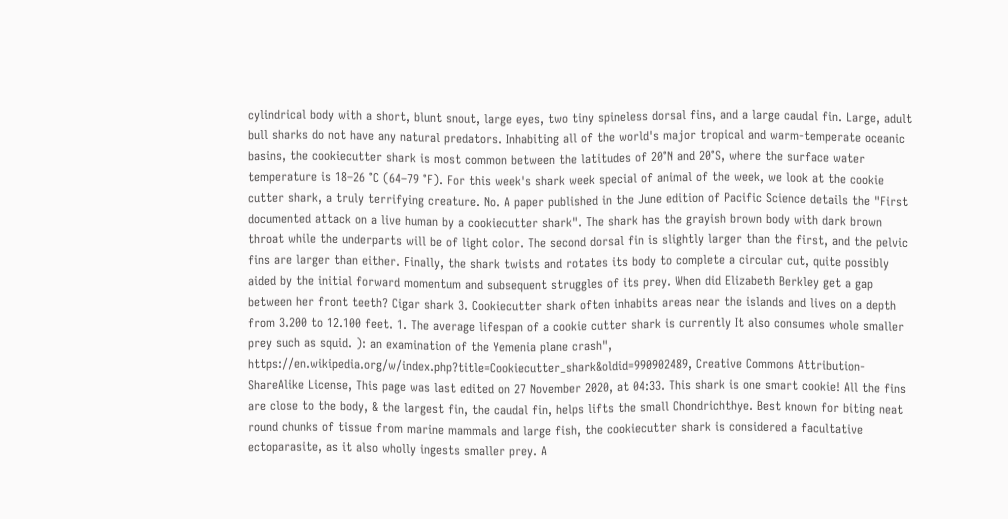cylindrical body with a short, blunt snout, large eyes, two tiny spineless dorsal fins, and a large caudal fin. Large, adult bull sharks do not have any natural predators. Inhabiting all of the world's major tropical and warm-temperate oceanic basins, the cookiecutter shark is most common between the latitudes of 20°N and 20°S, where the surface water temperature is 18–26 °C (64–79 °F). For this week's shark week special of animal of the week, we look at the cookie cutter shark, a truly terrifying creature. No. A paper published in the June edition of Pacific Science details the "First documented attack on a live human by a cookiecutter shark". The shark has the grayish brown body with dark brown throat while the underparts will be of light color. The second dorsal fin is slightly larger than the first, and the pelvic fins are larger than either. Finally, the shark twists and rotates its body to complete a circular cut, quite possibly aided by the initial forward momentum and subsequent struggles of its prey. When did Elizabeth Berkley get a gap between her front teeth? Cigar shark 3. Cookiecutter shark often inhabits areas near the islands and lives on a depth from 3.200 to 12.100 feet. 1. The average lifespan of a cookie cutter shark is currently It also consumes whole smaller prey such as squid. ): an examination of the Yemenia plane crash", https://en.wikipedia.org/w/index.php?title=Cookiecutter_shark&oldid=990902489, Creative Commons Attribution-ShareAlike License, This page was last edited on 27 November 2020, at 04:33. This shark is one smart cookie! All the fins are close to the body, & the largest fin, the caudal fin, helps lifts the small Chondrichthye. Best known for biting neat round chunks of tissue from marine mammals and large fish, the cookiecutter shark is considered a facultative ectoparasite, as it also wholly ingests smaller prey. A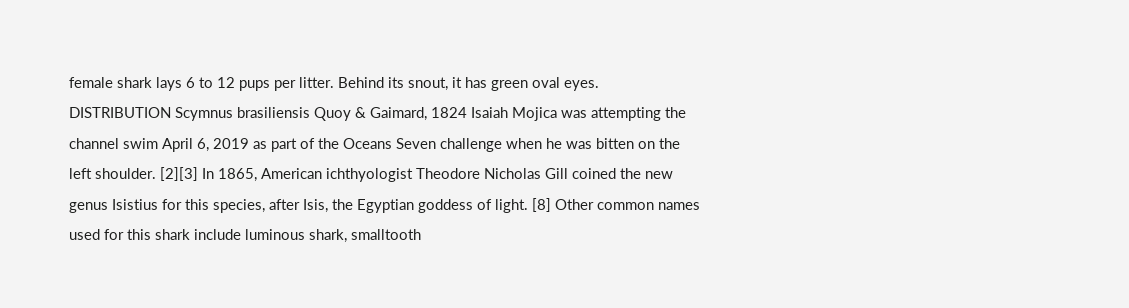female shark lays 6 to 12 pups per litter. Behind its snout, it has green oval eyes. DISTRIBUTION Scymnus brasiliensis Quoy & Gaimard, 1824 Isaiah Mojica was attempting the channel swim April 6, 2019 as part of the Oceans Seven challenge when he was bitten on the left shoulder. [2][3] In 1865, American ichthyologist Theodore Nicholas Gill coined the new genus Isistius for this species, after Isis, the Egyptian goddess of light. [8] Other common names used for this shark include luminous shark, smalltooth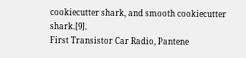cookiecutter shark, and smooth cookiecutter shark.[9].
First Transistor Car Radio, Pantene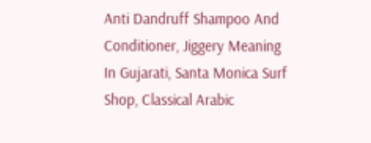Anti Dandruff Shampoo And Conditioner, Jiggery Meaning In Gujarati, Santa Monica Surf Shop, Classical Arabic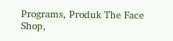Programs, Produk The Face Shop,